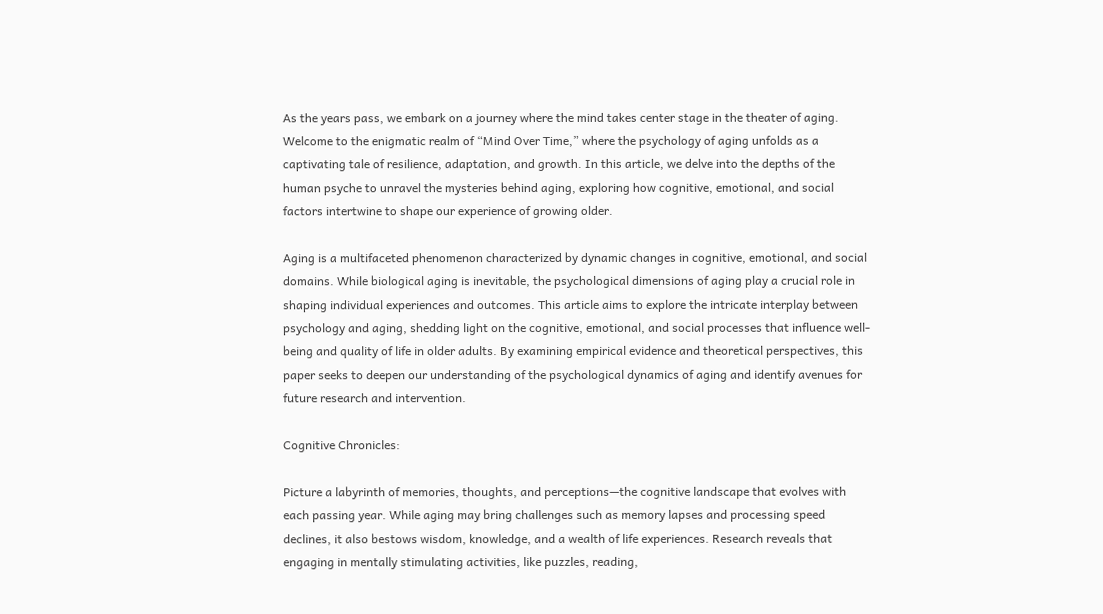As the years pass, we embark on a journey where the mind takes center stage in the theater of aging. Welcome to the enigmatic realm of “Mind Over Time,” where the psychology of aging unfolds as a captivating tale of resilience, adaptation, and growth. In this article, we delve into the depths of the human psyche to unravel the mysteries behind aging, exploring how cognitive, emotional, and social factors intertwine to shape our experience of growing older.

Aging is a multifaceted phenomenon characterized by dynamic changes in cognitive, emotional, and social domains. While biological aging is inevitable, the psychological dimensions of aging play a crucial role in shaping individual experiences and outcomes. This article aims to explore the intricate interplay between psychology and aging, shedding light on the cognitive, emotional, and social processes that influence well-being and quality of life in older adults. By examining empirical evidence and theoretical perspectives, this paper seeks to deepen our understanding of the psychological dynamics of aging and identify avenues for future research and intervention.

Cognitive Chronicles:

Picture a labyrinth of memories, thoughts, and perceptions—the cognitive landscape that evolves with each passing year. While aging may bring challenges such as memory lapses and processing speed declines, it also bestows wisdom, knowledge, and a wealth of life experiences. Research reveals that engaging in mentally stimulating activities, like puzzles, reading,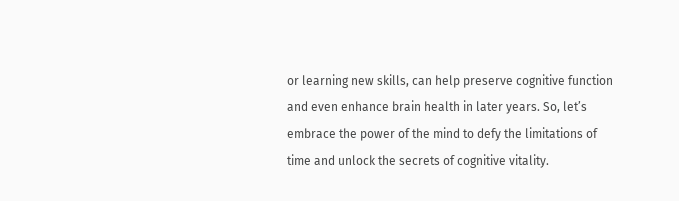or learning new skills, can help preserve cognitive function and even enhance brain health in later years. So, let’s embrace the power of the mind to defy the limitations of time and unlock the secrets of cognitive vitality.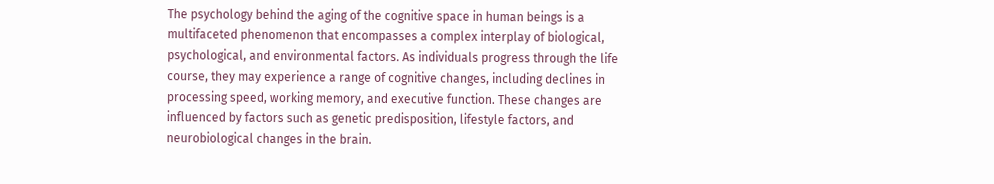The psychology behind the aging of the cognitive space in human beings is a multifaceted phenomenon that encompasses a complex interplay of biological, psychological, and environmental factors. As individuals progress through the life course, they may experience a range of cognitive changes, including declines in processing speed, working memory, and executive function. These changes are influenced by factors such as genetic predisposition, lifestyle factors, and neurobiological changes in the brain.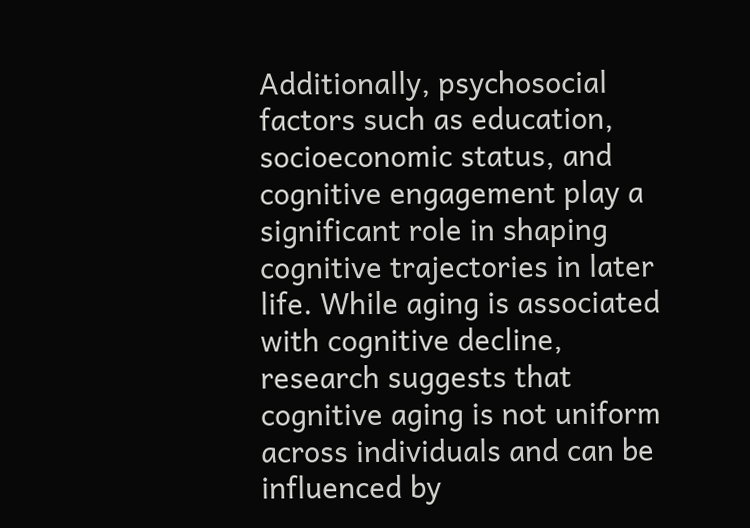Additionally, psychosocial factors such as education, socioeconomic status, and cognitive engagement play a significant role in shaping cognitive trajectories in later life. While aging is associated with cognitive decline, research suggests that cognitive aging is not uniform across individuals and can be influenced by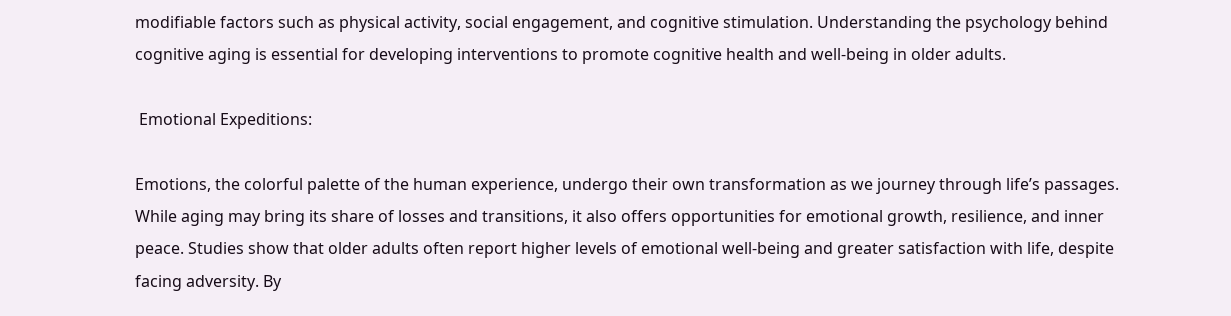modifiable factors such as physical activity, social engagement, and cognitive stimulation. Understanding the psychology behind cognitive aging is essential for developing interventions to promote cognitive health and well-being in older adults.

 Emotional Expeditions:

Emotions, the colorful palette of the human experience, undergo their own transformation as we journey through life’s passages. While aging may bring its share of losses and transitions, it also offers opportunities for emotional growth, resilience, and inner peace. Studies show that older adults often report higher levels of emotional well-being and greater satisfaction with life, despite facing adversity. By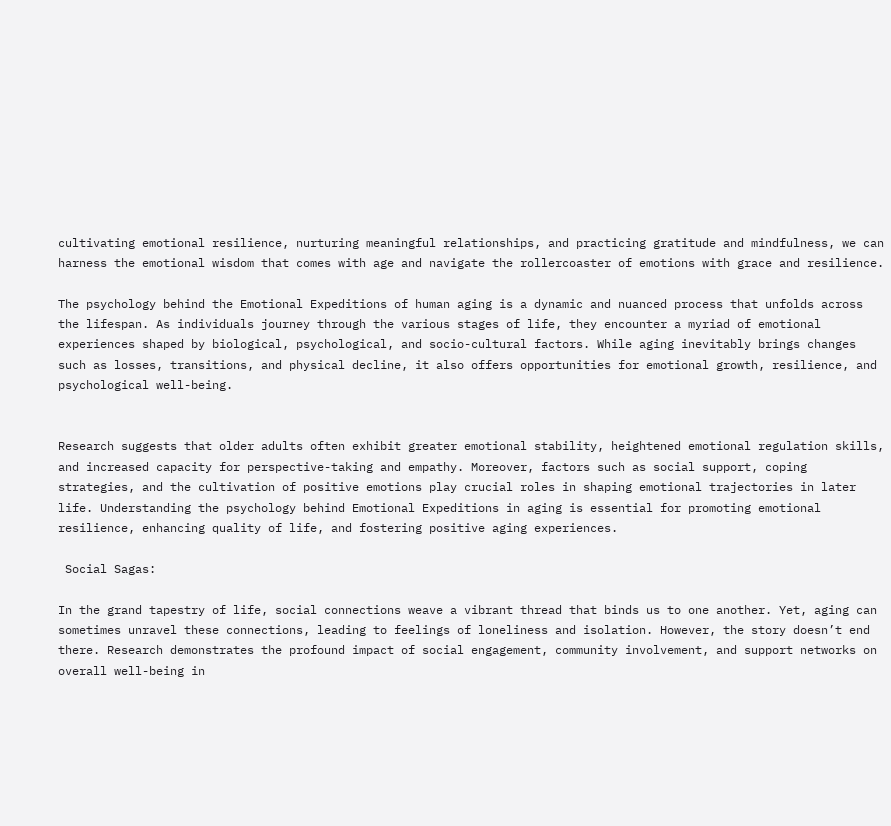cultivating emotional resilience, nurturing meaningful relationships, and practicing gratitude and mindfulness, we can harness the emotional wisdom that comes with age and navigate the rollercoaster of emotions with grace and resilience.

The psychology behind the Emotional Expeditions of human aging is a dynamic and nuanced process that unfolds across the lifespan. As individuals journey through the various stages of life, they encounter a myriad of emotional experiences shaped by biological, psychological, and socio-cultural factors. While aging inevitably brings changes such as losses, transitions, and physical decline, it also offers opportunities for emotional growth, resilience, and psychological well-being.


Research suggests that older adults often exhibit greater emotional stability, heightened emotional regulation skills, and increased capacity for perspective-taking and empathy. Moreover, factors such as social support, coping strategies, and the cultivation of positive emotions play crucial roles in shaping emotional trajectories in later life. Understanding the psychology behind Emotional Expeditions in aging is essential for promoting emotional resilience, enhancing quality of life, and fostering positive aging experiences.

 Social Sagas:

In the grand tapestry of life, social connections weave a vibrant thread that binds us to one another. Yet, aging can sometimes unravel these connections, leading to feelings of loneliness and isolation. However, the story doesn’t end there. Research demonstrates the profound impact of social engagement, community involvement, and support networks on overall well-being in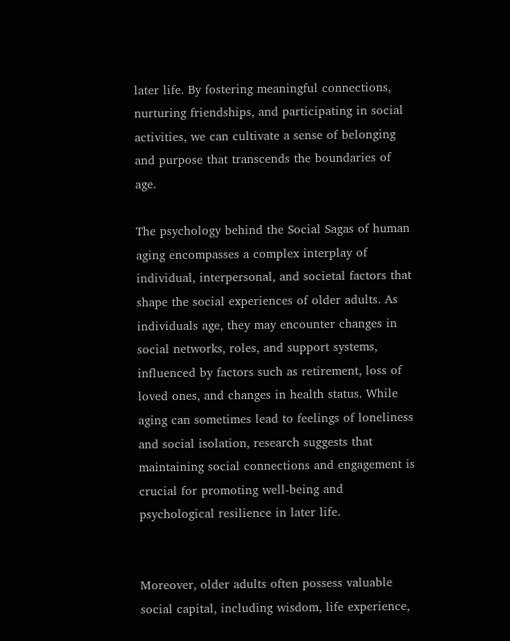later life. By fostering meaningful connections, nurturing friendships, and participating in social activities, we can cultivate a sense of belonging and purpose that transcends the boundaries of age.

The psychology behind the Social Sagas of human aging encompasses a complex interplay of individual, interpersonal, and societal factors that shape the social experiences of older adults. As individuals age, they may encounter changes in social networks, roles, and support systems, influenced by factors such as retirement, loss of loved ones, and changes in health status. While aging can sometimes lead to feelings of loneliness and social isolation, research suggests that maintaining social connections and engagement is crucial for promoting well-being and psychological resilience in later life.


Moreover, older adults often possess valuable social capital, including wisdom, life experience,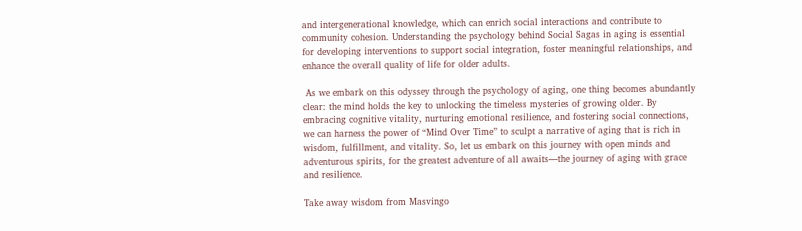and intergenerational knowledge, which can enrich social interactions and contribute to community cohesion. Understanding the psychology behind Social Sagas in aging is essential for developing interventions to support social integration, foster meaningful relationships, and enhance the overall quality of life for older adults.

 As we embark on this odyssey through the psychology of aging, one thing becomes abundantly clear: the mind holds the key to unlocking the timeless mysteries of growing older. By embracing cognitive vitality, nurturing emotional resilience, and fostering social connections, we can harness the power of “Mind Over Time” to sculpt a narrative of aging that is rich in wisdom, fulfillment, and vitality. So, let us embark on this journey with open minds and adventurous spirits, for the greatest adventure of all awaits—the journey of aging with grace and resilience.

Take away wisdom from Masvingo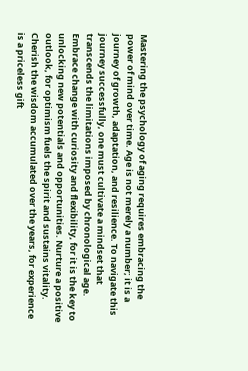Mastering the psychology of aging requires embracing the power of mind over time. Age is not merely a number; it is a journey of growth, adaptation, and resilience. To navigate this journey successfully, one must cultivate a mindset that transcends the limitations imposed by chronological age. Embrace change with curiosity and flexibility, for it is the key to unlocking new potentials and opportunities. Nurture a positive outlook, for optimism fuels the spirit and sustains vitality. Cherish the wisdom accumulated over the years, for experience is a priceless gift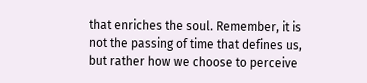that enriches the soul. Remember, it is not the passing of time that defines us, but rather how we choose to perceive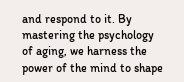and respond to it. By mastering the psychology of aging, we harness the power of the mind to shape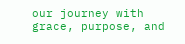our journey with grace, purpose, and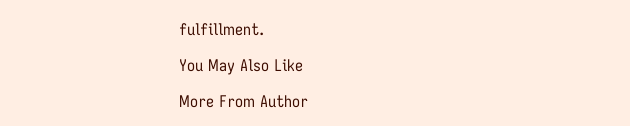fulfillment.

You May Also Like

More From Author